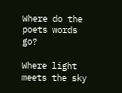Where do the poets words go?

Where light meets the sky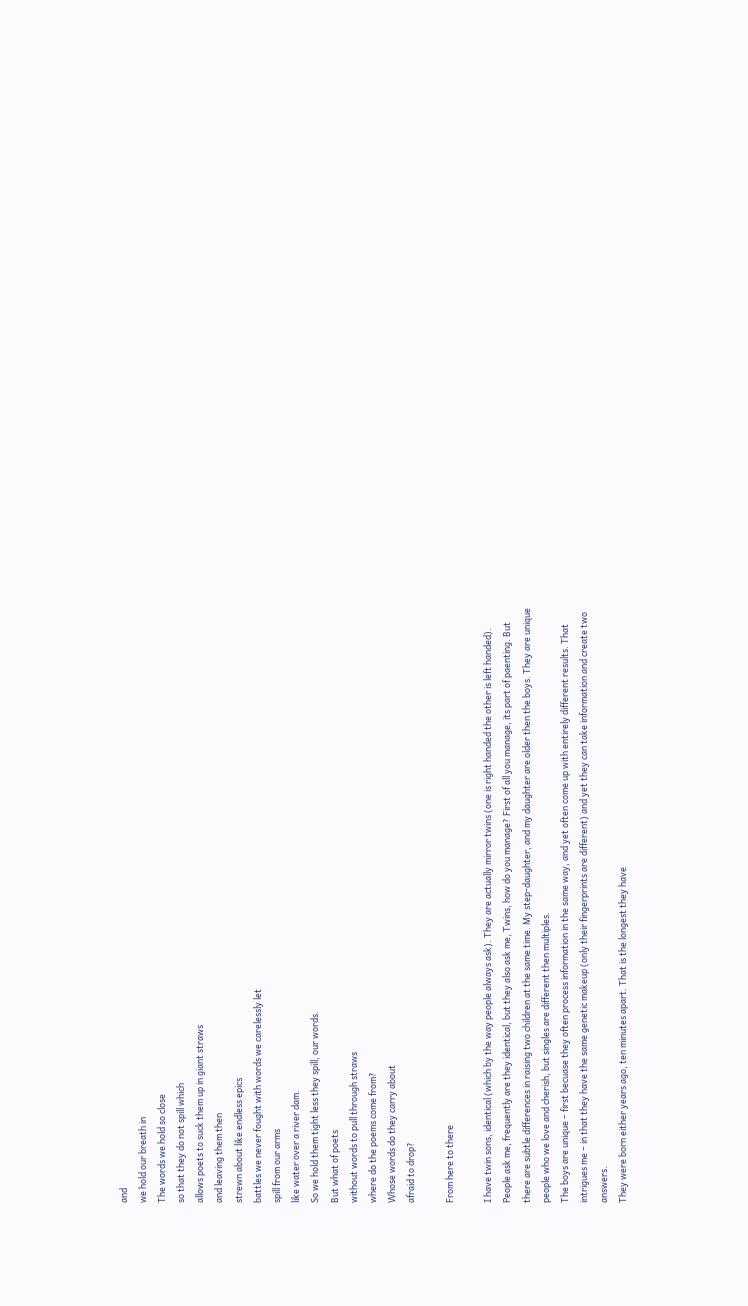and
we hold our breath in
The words we hold so close
so that they do not spill which
allows poets to suck them up in giant straws
and leaving them then
strewn about like endless epics
battles we never fought with words we carelessly let
spill from our arms
like water over a river dam.
So we hold them tight less they spill, our words.
But what of poets
without words to pull through straws
where do the poems come from?
Whose words do they carry about
afraid to drop?

From here to there

I have twin sons, identical (which by the way people always ask). They are actually mirror twins (one is right handed the other is left handed).
People ask me, frequently are they identical, but they also ask me, Twins, how do you manage? First of all you manage, its part of paenting. But there are subtle differences in raising two children at the same time. My step-daughter, and my daughter are older then the boys. They are unique people who we love and cherish, but singles are different then multiples.
The boys are unique – first becuase they often process information in the same way, and yet often come up with entirely different results. That intrigues me – in that they have the same genetic makeup (only their fingerprints are different) and yet they can take information and create two answers.
They were born either years ago, ten minutes apart. That is the longest they have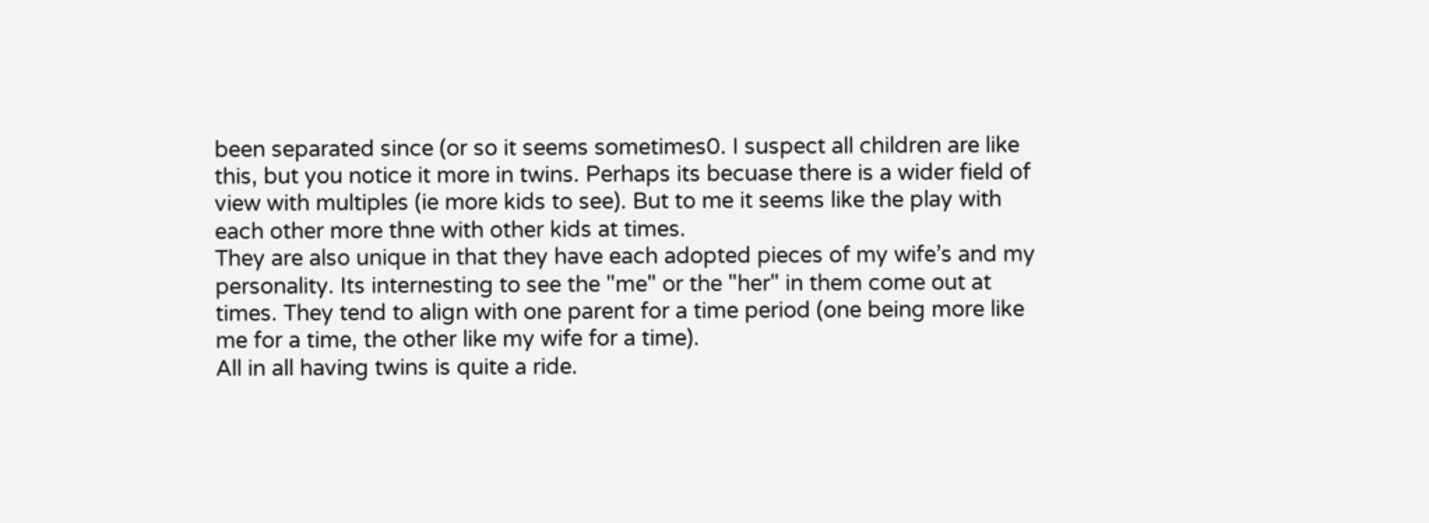been separated since (or so it seems sometimes0. I suspect all children are like this, but you notice it more in twins. Perhaps its becuase there is a wider field of view with multiples (ie more kids to see). But to me it seems like the play with each other more thne with other kids at times.
They are also unique in that they have each adopted pieces of my wife’s and my personality. Its internesting to see the "me" or the "her" in them come out at times. They tend to align with one parent for a time period (one being more like me for a time, the other like my wife for a time).
All in all having twins is quite a ride.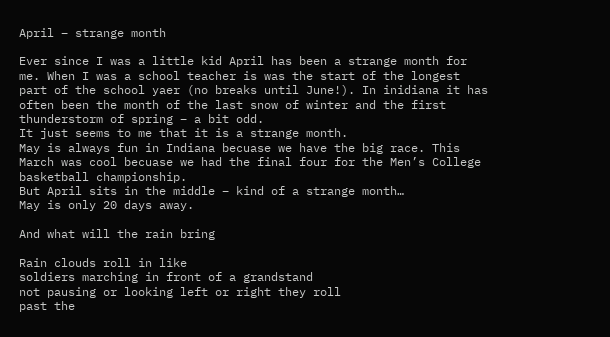April – strange month

Ever since I was a little kid April has been a strange month for me. When I was a school teacher is was the start of the longest part of the school yaer (no breaks until June!). In inidiana it has often been the month of the last snow of winter and the first thunderstorm of spring – a bit odd.
It just seems to me that it is a strange month.
May is always fun in Indiana becuase we have the big race. This March was cool becuase we had the final four for the Men’s College basketball championship.
But April sits in the middle – kind of a strange month…
May is only 20 days away.

And what will the rain bring

Rain clouds roll in like
soldiers marching in front of a grandstand
not pausing or looking left or right they roll
past the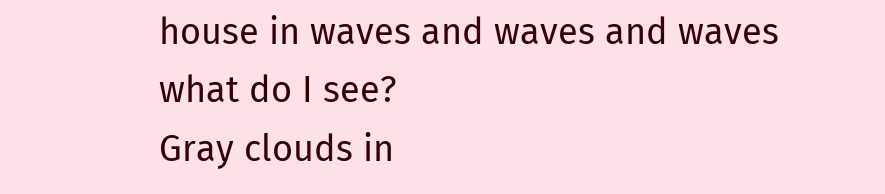house in waves and waves and waves
what do I see?
Gray clouds in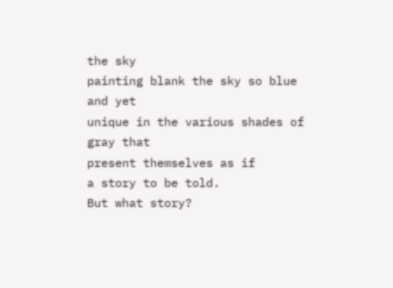the sky
painting blank the sky so blue
and yet
unique in the various shades of gray that
present themselves as if
a story to be told.
But what story?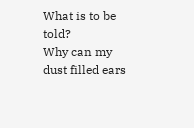What is to be told?
Why can my dust filled ears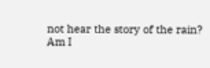not hear the story of the rain?
Am I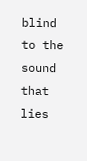blind to the sound that lies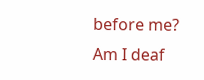before me?
Am I deaf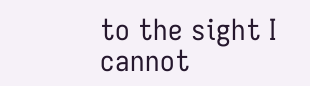to the sight I cannot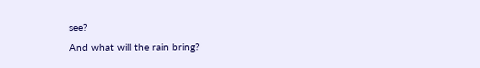see?
And what will the rain bring?